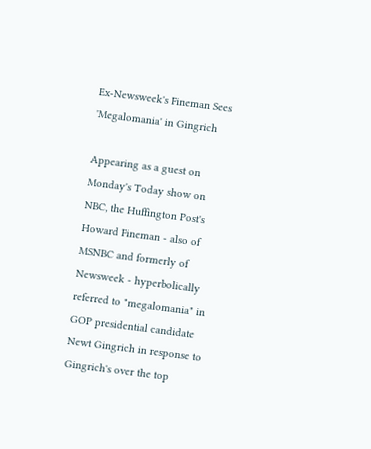Ex-Newsweek's Fineman Sees 'Megalomania' in Gingrich

Appearing as a guest on Monday's Today show on NBC, the Huffington Post's Howard Fineman - also of MSNBC and formerly of Newsweek - hyperbolically referred to "megalomania" in GOP presidential candidate Newt Gingrich in response to Gingrich's over the top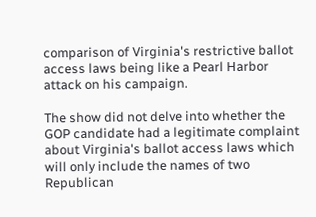comparison of Virginia's restrictive ballot access laws being like a Pearl Harbor attack on his campaign.

The show did not delve into whether the GOP candidate had a legitimate complaint about Virginia's ballot access laws which will only include the names of two Republican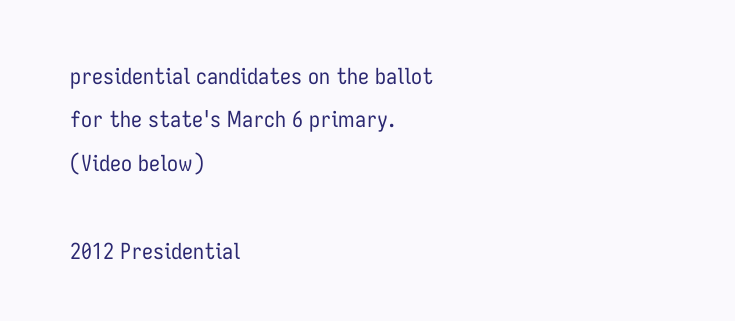presidential candidates on the ballot for the state's March 6 primary. (Video below)

2012 Presidential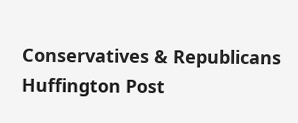Conservatives & Republicans Huffington Post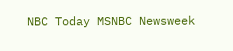NBC Today MSNBC Newsweek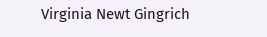Virginia Newt Gingrich